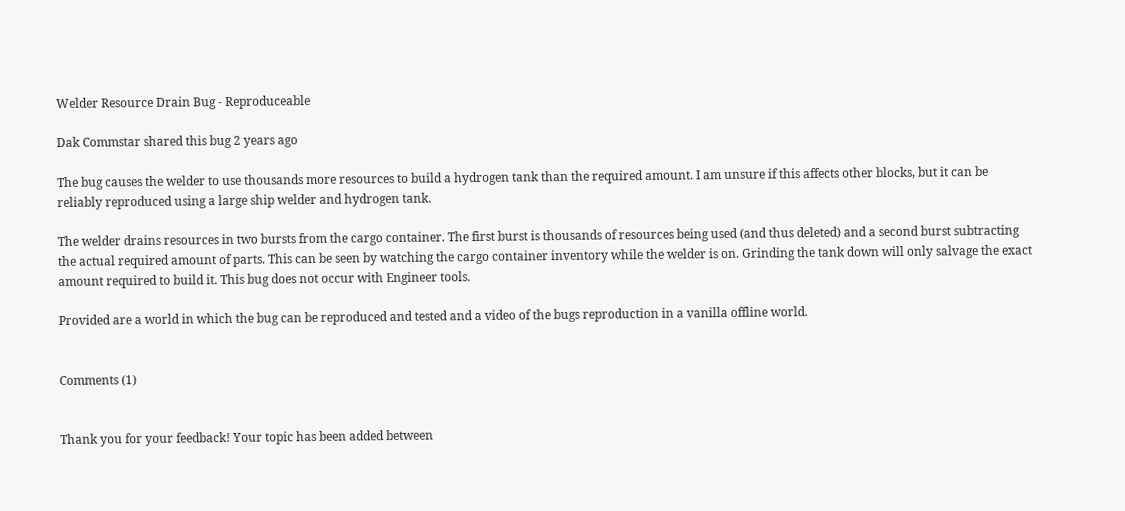Welder Resource Drain Bug - Reproduceable

Dak Commstar shared this bug 2 years ago

The bug causes the welder to use thousands more resources to build a hydrogen tank than the required amount. I am unsure if this affects other blocks, but it can be reliably reproduced using a large ship welder and hydrogen tank.

The welder drains resources in two bursts from the cargo container. The first burst is thousands of resources being used (and thus deleted) and a second burst subtracting the actual required amount of parts. This can be seen by watching the cargo container inventory while the welder is on. Grinding the tank down will only salvage the exact amount required to build it. This bug does not occur with Engineer tools.

Provided are a world in which the bug can be reproduced and tested and a video of the bugs reproduction in a vanilla offline world.


Comments (1)


Thank you for your feedback! Your topic has been added between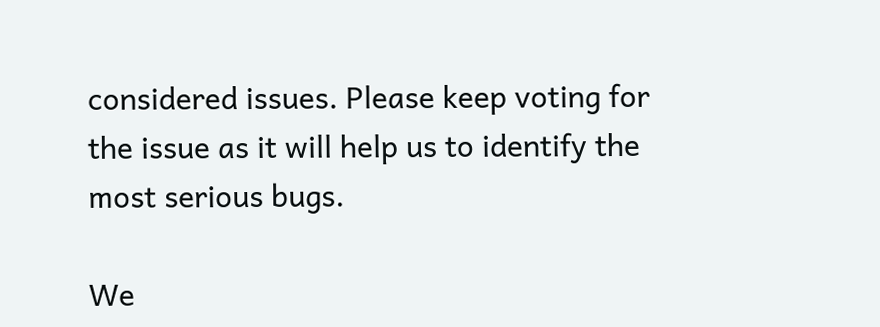considered issues. Please keep voting for the issue as it will help us to identify the most serious bugs.

We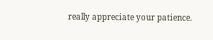really appreciate your patience.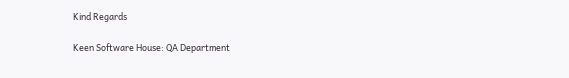Kind Regards

Keen Software House: QA Department